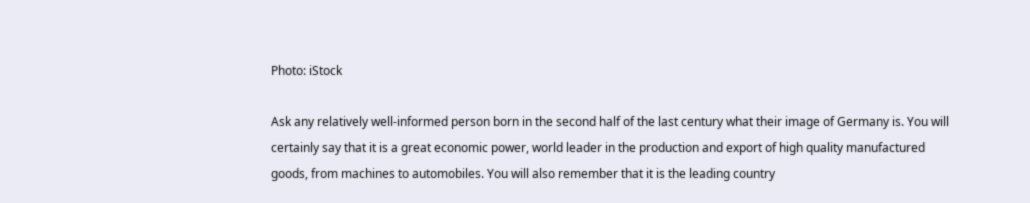Photo: iStock

Ask any relatively well-informed person born in the second half of the last century what their image of Germany is. You will certainly say that it is a great economic power, world leader in the production and export of high quality manufactured goods, from machines to automobiles. You will also remember that it is the leading country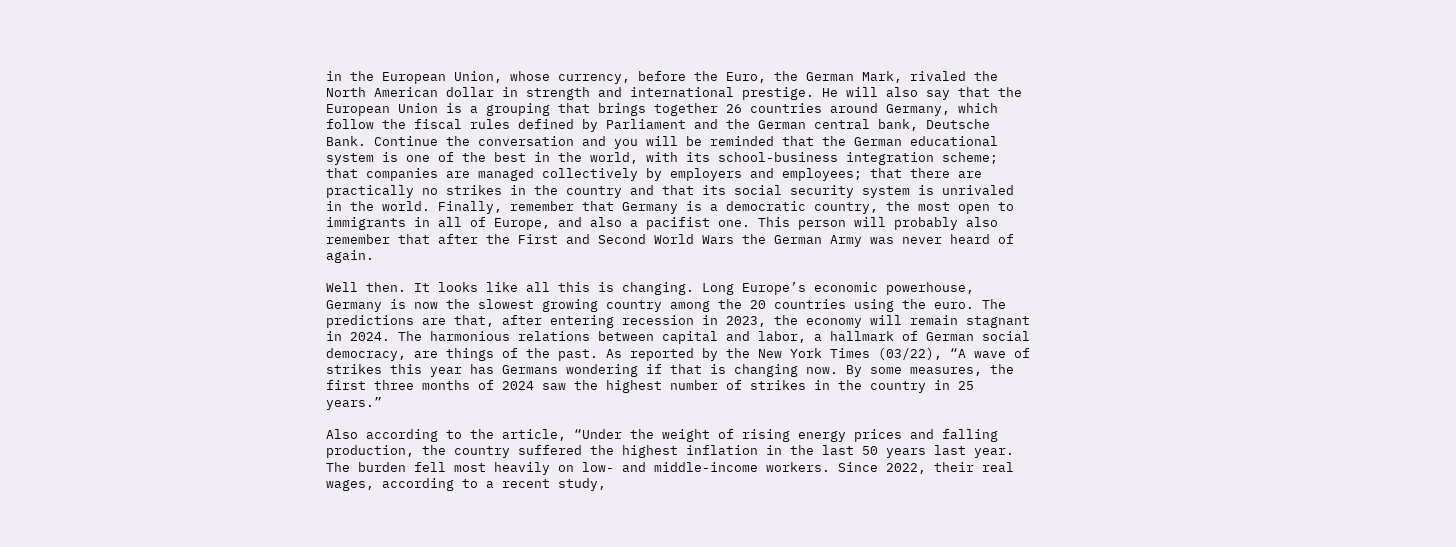in the European Union, whose currency, before the Euro, the German Mark, rivaled the North American dollar in strength and international prestige. He will also say that the European Union is a grouping that brings together 26 countries around Germany, which follow the fiscal rules defined by Parliament and the German central bank, Deutsche Bank. Continue the conversation and you will be reminded that the German educational system is one of the best in the world, with its school-business integration scheme; that companies are managed collectively by employers and employees; that there are practically no strikes in the country and that its social security system is unrivaled in the world. Finally, remember that Germany is a democratic country, the most open to immigrants in all of Europe, and also a pacifist one. This person will probably also remember that after the First and Second World Wars the German Army was never heard of again.

Well then. It looks like all this is changing. Long Europe’s economic powerhouse, Germany is now the slowest growing country among the 20 countries using the euro. The predictions are that, after entering recession in 2023, the economy will remain stagnant in 2024. The harmonious relations between capital and labor, a hallmark of German social democracy, are things of the past. As reported by the New York Times (03/22), “A wave of strikes this year has Germans wondering if that is changing now. By some measures, the first three months of 2024 saw the highest number of strikes in the country in 25 years.”

Also according to the article, “Under the weight of rising energy prices and falling production, the country suffered the highest inflation in the last 50 years last year. The burden fell most heavily on low- and middle-income workers. Since 2022, their real wages, according to a recent study,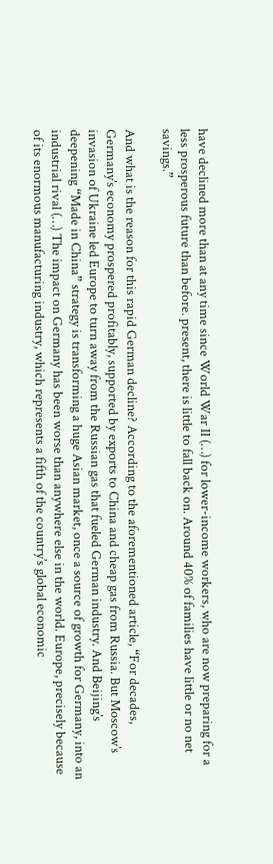have declined more than at any time since World War II (…) for lower-income workers, who are now preparing for a less prosperous future than before. present, there is little to fall back on. Around 40% of families have little or no net savings.”

And what is the reason for this rapid German decline? According to the aforementioned article, “For decades, Germany’s economy prospered profitably, supported by exports to China and cheap gas from Russia. But Moscow’s invasion of Ukraine led Europe to turn away from the Russian gas that fueled German industry. And Beijing’s deepening “Made in China” strategy is transforming a huge Asian market, once a source of growth for Germany, into an industrial rival (…) The impact on Germany has been worse than anywhere else in the world. Europe, precisely because of its enormous manufacturing industry, which represents a fifth of the country’s global economic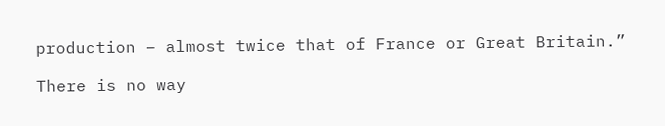production – almost twice that of France or Great Britain.”

There is no way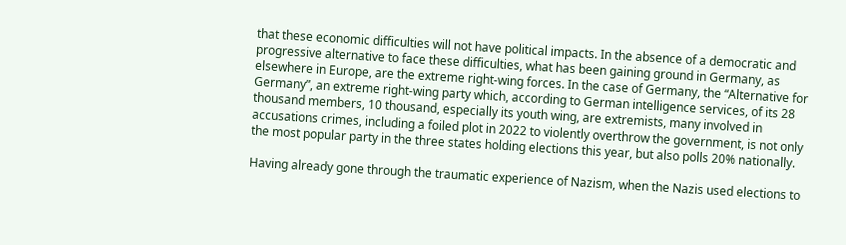that these economic difficulties will not have political impacts. In the absence of a democratic and progressive alternative to face these difficulties, what has been gaining ground in Germany, as elsewhere in Europe, are the extreme right-wing forces. In the case of Germany, the “Alternative for Germany”, an extreme right-wing party which, according to German intelligence services, of its 28 thousand members, 10 thousand, especially its youth wing, are extremists, many involved in accusations crimes, including a foiled plot in 2022 to violently overthrow the government, is not only the most popular party in the three states holding elections this year, but also polls 20% nationally.

Having already gone through the traumatic experience of Nazism, when the Nazis used elections to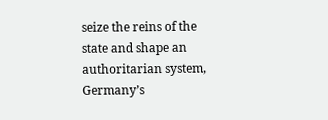seize the reins of the state and shape an authoritarian system, Germany’s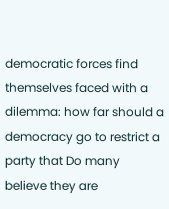democratic forces find themselves faced with a dilemma: how far should a democracy go to restrict a party that Do many believe they are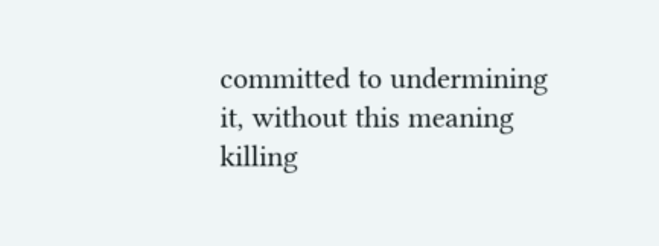committed to undermining it, without this meaning killing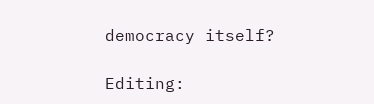democracy itself?

Editing: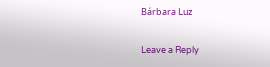Bárbara Luz


Leave a Reply